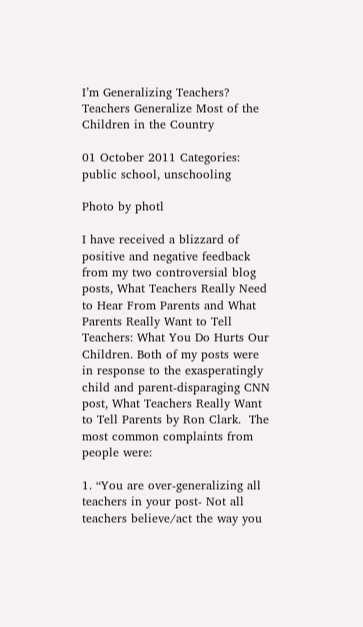I’m Generalizing Teachers? Teachers Generalize Most of the Children in the Country

01 October 2011 Categories: public school, unschooling

Photo by photl

I have received a blizzard of positive and negative feedback from my two controversial blog posts, What Teachers Really Need to Hear From Parents and What Parents Really Want to Tell Teachers: What You Do Hurts Our Children. Both of my posts were in response to the exasperatingly child and parent-disparaging CNN post, What Teachers Really Want to Tell Parents by Ron Clark.  The most common complaints from people were:

1. “You are over-generalizing all teachers in your post- Not all teachers believe/act the way you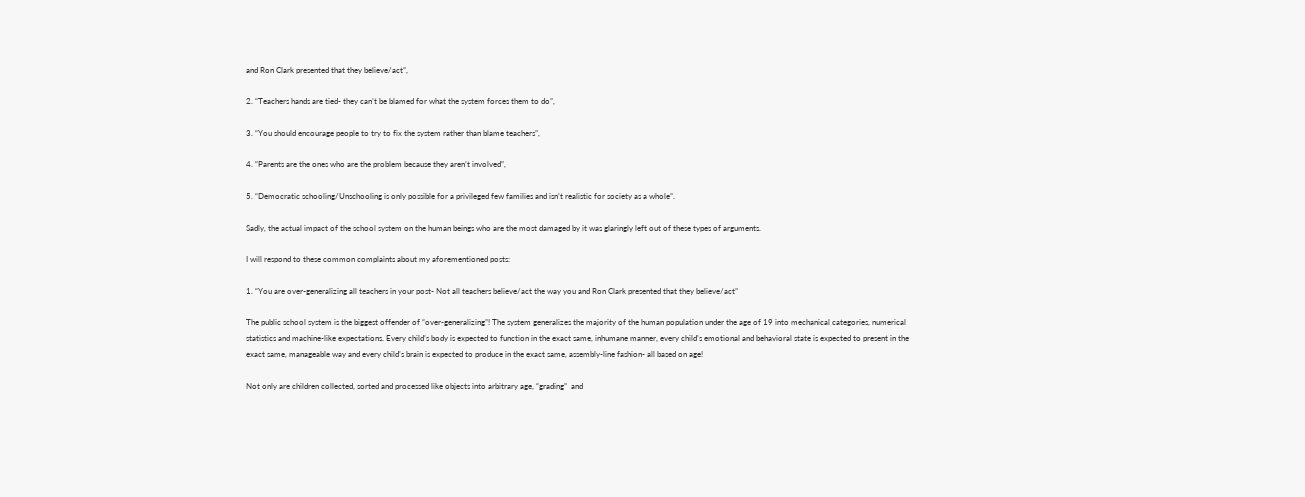and Ron Clark presented that they believe/act”,

2. “Teachers hands are tied- they can’t be blamed for what the system forces them to do”,

3. “You should encourage people to try to fix the system rather than blame teachers”,

4. “Parents are the ones who are the problem because they aren’t involved”,

5. “Democratic schooling/Unschooling is only possible for a privileged few families and isn’t realistic for society as a whole”.

Sadly, the actual impact of the school system on the human beings who are the most damaged by it was glaringly left out of these types of arguments.

I will respond to these common complaints about my aforementioned posts:

1. “You are over-generalizing all teachers in your post- Not all teachers believe/act the way you and Ron Clark presented that they believe/act”

The public school system is the biggest offender of “over-generalizing”! The system generalizes the majority of the human population under the age of 19 into mechanical categories, numerical statistics and machine-like expectations. Every child’s body is expected to function in the exact same, inhumane manner, every child’s emotional and behavioral state is expected to present in the exact same, manageable way and every child’s brain is expected to produce in the exact same, assembly-line fashion- all based on age!

Not only are children collected, sorted and processed like objects into arbitrary age, “grading”  and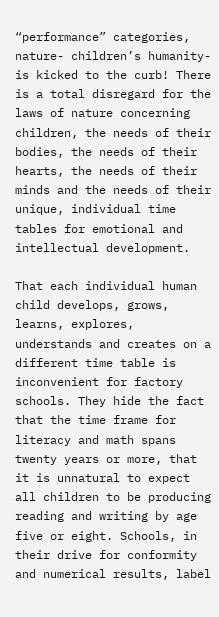“performance” categories, nature- children’s humanity- is kicked to the curb! There is a total disregard for the laws of nature concerning children, the needs of their bodies, the needs of their hearts, the needs of their minds and the needs of their unique, individual time tables for emotional and intellectual development.

That each individual human child develops, grows, learns, explores, understands and creates on a different time table is inconvenient for factory schools. They hide the fact that the time frame for literacy and math spans twenty years or more, that it is unnatural to expect all children to be producing reading and writing by age five or eight. Schools, in their drive for conformity and numerical results, label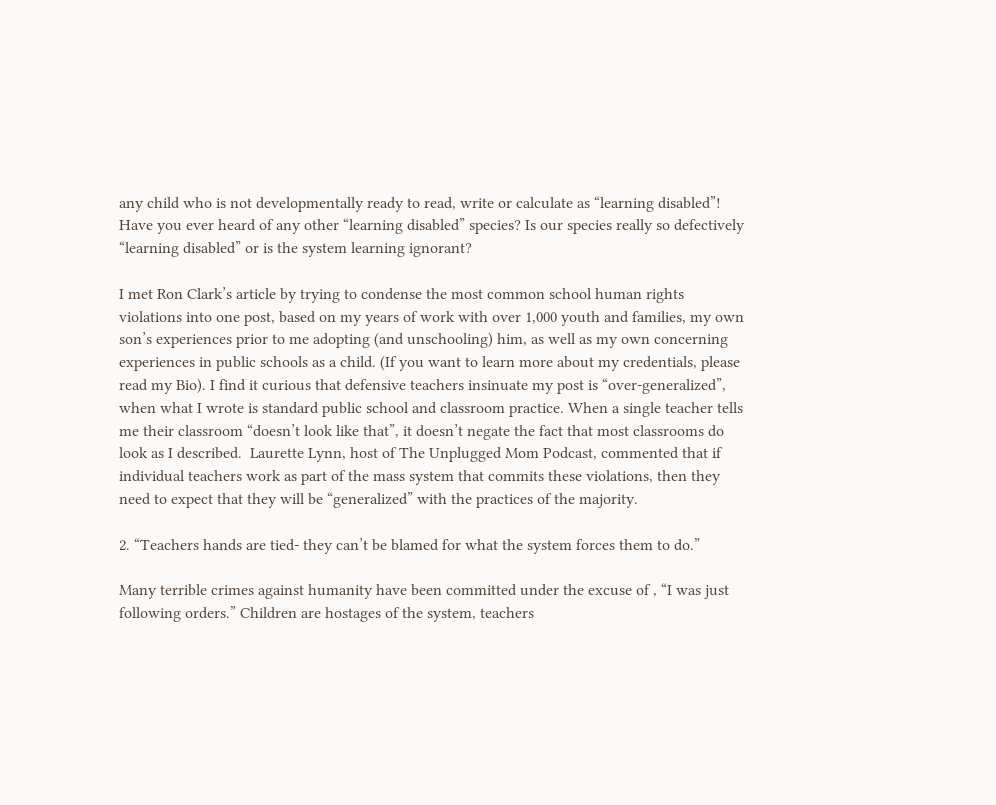any child who is not developmentally ready to read, write or calculate as “learning disabled”! Have you ever heard of any other “learning disabled” species? Is our species really so defectively “learning disabled” or is the system learning ignorant?

I met Ron Clark’s article by trying to condense the most common school human rights violations into one post, based on my years of work with over 1,000 youth and families, my own son’s experiences prior to me adopting (and unschooling) him, as well as my own concerning experiences in public schools as a child. (If you want to learn more about my credentials, please read my Bio). I find it curious that defensive teachers insinuate my post is “over-generalized”, when what I wrote is standard public school and classroom practice. When a single teacher tells me their classroom “doesn’t look like that”, it doesn’t negate the fact that most classrooms do look as I described.  Laurette Lynn, host of The Unplugged Mom Podcast, commented that if individual teachers work as part of the mass system that commits these violations, then they need to expect that they will be “generalized” with the practices of the majority.

2. “Teachers hands are tied- they can’t be blamed for what the system forces them to do.”

Many terrible crimes against humanity have been committed under the excuse of , “I was just following orders.” Children are hostages of the system, teachers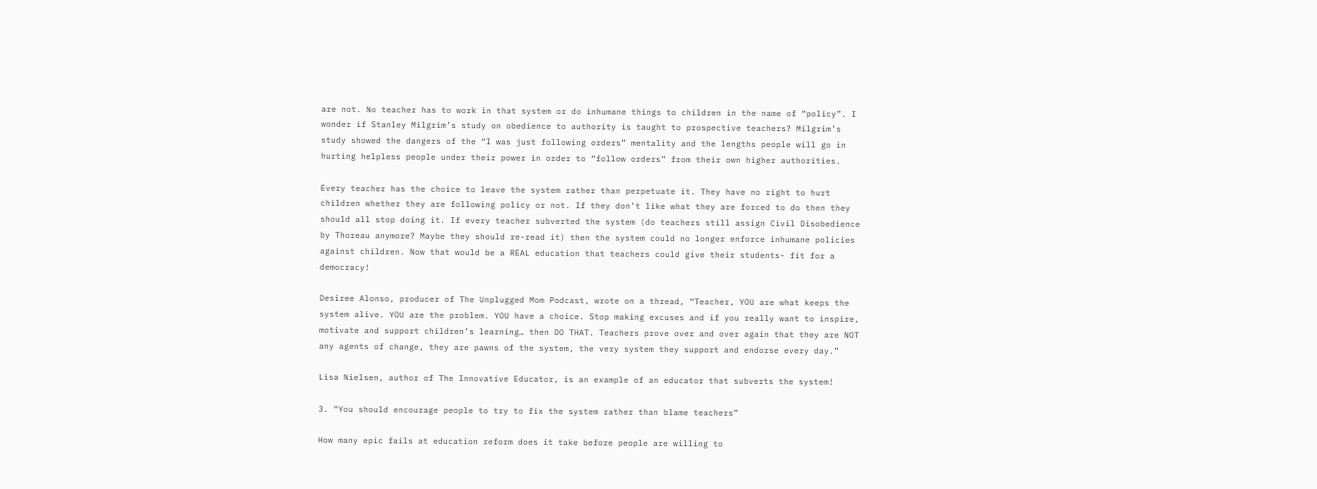are not. No teacher has to work in that system or do inhumane things to children in the name of “policy”. I wonder if Stanley Milgrim’s study on obedience to authority is taught to prospective teachers? Milgrim’s study showed the dangers of the “I was just following orders” mentality and the lengths people will go in hurting helpless people under their power in order to “follow orders” from their own higher authorities.

Every teacher has the choice to leave the system rather than perpetuate it. They have no right to hurt children whether they are following policy or not. If they don’t like what they are forced to do then they should all stop doing it. If every teacher subverted the system (do teachers still assign Civil Disobedience by Thoreau anymore? Maybe they should re-read it) then the system could no longer enforce inhumane policies against children. Now that would be a REAL education that teachers could give their students- fit for a democracy!

Desiree Alonso, producer of The Unplugged Mom Podcast, wrote on a thread, “Teacher, YOU are what keeps the system alive. YOU are the problem. YOU have a choice. Stop making excuses and if you really want to inspire, motivate and support children’s learning… then DO THAT. Teachers prove over and over again that they are NOT any agents of change, they are pawns of the system, the very system they support and endorse every day.”

Lisa Nielsen, author of The Innovative Educator, is an example of an educator that subverts the system!

3. “You should encourage people to try to fix the system rather than blame teachers”

How many epic fails at education reform does it take before people are willing to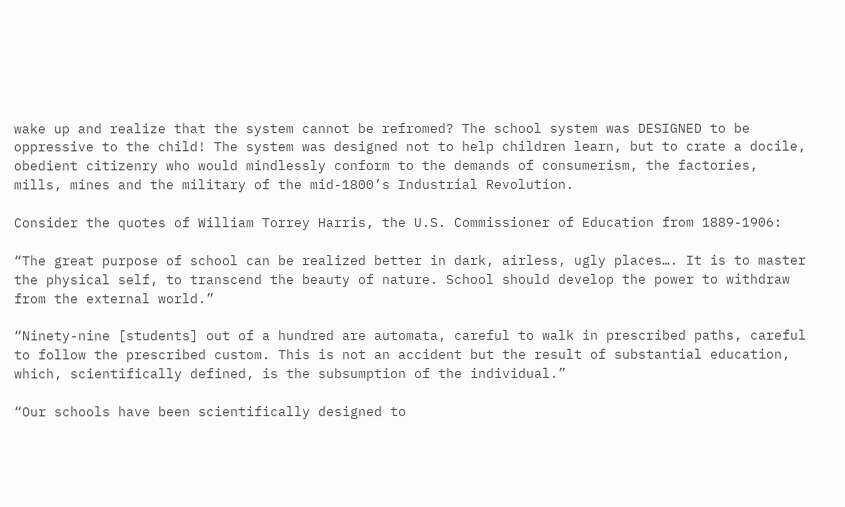wake up and realize that the system cannot be refromed? The school system was DESIGNED to be oppressive to the child! The system was designed not to help children learn, but to crate a docile, obedient citizenry who would mindlessly conform to the demands of consumerism, the factories, mills, mines and the military of the mid-1800’s Industrial Revolution.

Consider the quotes of William Torrey Harris, the U.S. Commissioner of Education from 1889-1906:

“The great purpose of school can be realized better in dark, airless, ugly places…. It is to master the physical self, to transcend the beauty of nature. School should develop the power to withdraw from the external world.”

“Ninety-nine [students] out of a hundred are automata, careful to walk in prescribed paths, careful to follow the prescribed custom. This is not an accident but the result of substantial education, which, scientifically defined, is the subsumption of the individual.”

“Our schools have been scientifically designed to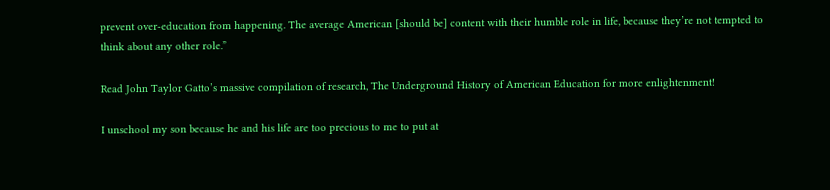prevent over-education from happening. The average American [should be] content with their humble role in life, because they’re not tempted to think about any other role.”

Read John Taylor Gatto’s massive compilation of research, The Underground History of American Education for more enlightenment!

I unschool my son because he and his life are too precious to me to put at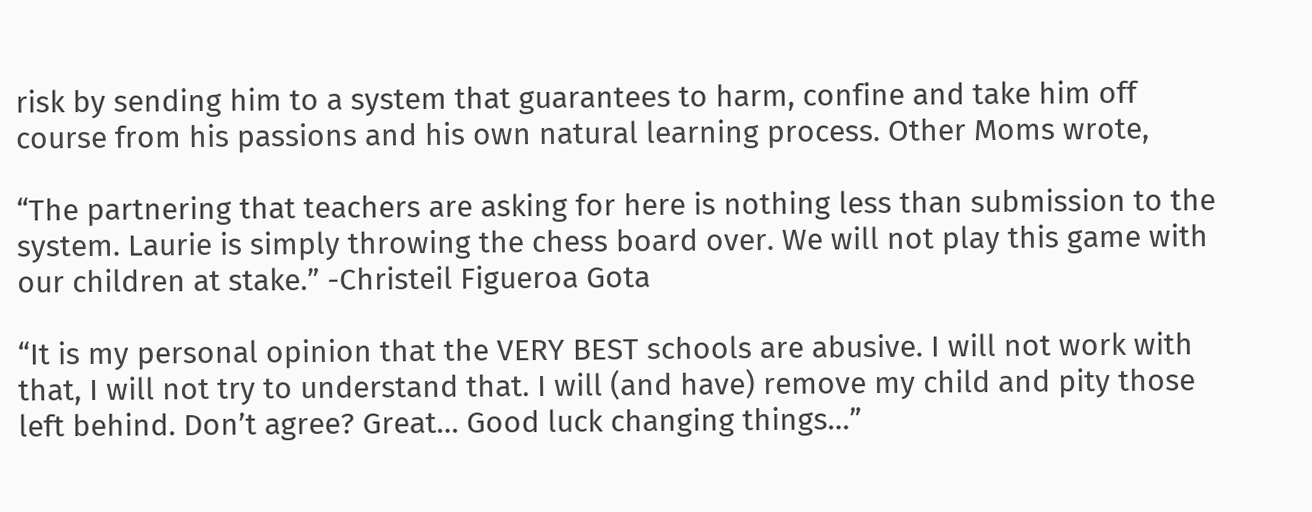risk by sending him to a system that guarantees to harm, confine and take him off course from his passions and his own natural learning process. Other Moms wrote,

“The partnering that teachers are asking for here is nothing less than submission to the system. Laurie is simply throwing the chess board over. We will not play this game with our children at stake.” -Christeil Figueroa Gota

“It is my personal opinion that the VERY BEST schools are abusive. I will not work with that, I will not try to understand that. I will (and have) remove my child and pity those left behind. Don’t agree? Great… Good luck changing things…”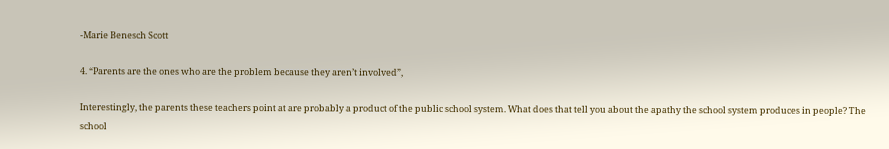-Marie Benesch Scott

4. “Parents are the ones who are the problem because they aren’t involved”,

Interestingly, the parents these teachers point at are probably a product of the public school system. What does that tell you about the apathy the school system produces in people? The school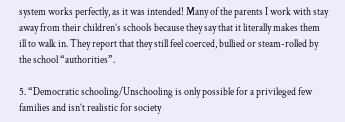system works perfectly, as it was intended! Many of the parents I work with stay away from their children’s schools because they say that it literally makes them ill to walk in. They report that they still feel coerced, bullied or steam-rolled by the school “authorities”.

5. “Democratic schooling/Unschooling is only possible for a privileged few families and isn’t realistic for society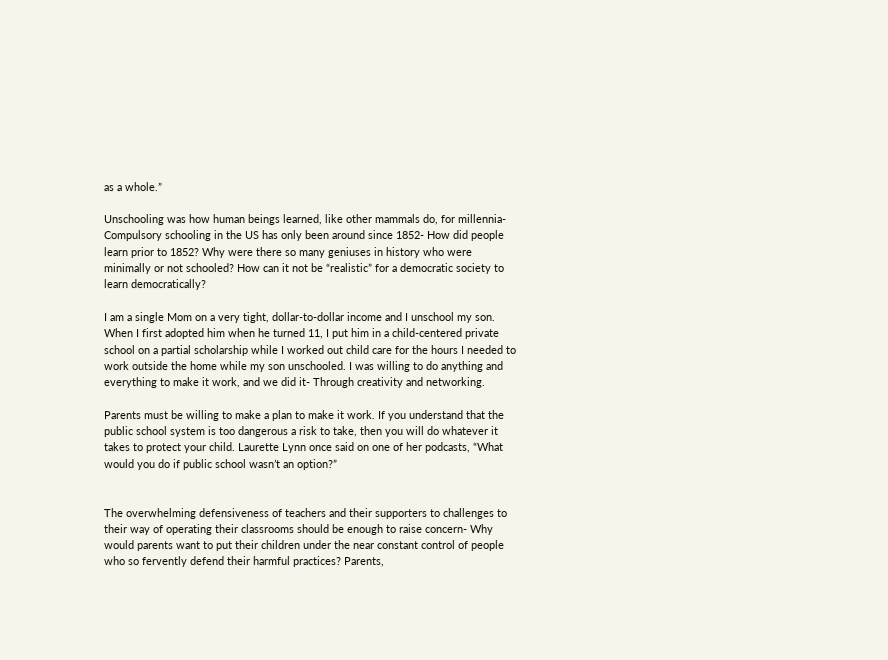as a whole.”

Unschooling was how human beings learned, like other mammals do, for millennia- Compulsory schooling in the US has only been around since 1852- How did people learn prior to 1852? Why were there so many geniuses in history who were minimally or not schooled? How can it not be “realistic” for a democratic society to learn democratically?

I am a single Mom on a very tight, dollar-to-dollar income and I unschool my son. When I first adopted him when he turned 11, I put him in a child-centered private school on a partial scholarship while I worked out child care for the hours I needed to work outside the home while my son unschooled. I was willing to do anything and everything to make it work, and we did it- Through creativity and networking.

Parents must be willing to make a plan to make it work. If you understand that the public school system is too dangerous a risk to take, then you will do whatever it takes to protect your child. Laurette Lynn once said on one of her podcasts, “What would you do if public school wasn’t an option?”


The overwhelming defensiveness of teachers and their supporters to challenges to their way of operating their classrooms should be enough to raise concern- Why would parents want to put their children under the near constant control of people who so fervently defend their harmful practices? Parents,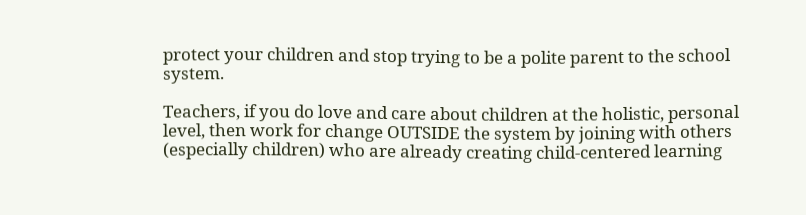protect your children and stop trying to be a polite parent to the school system.

Teachers, if you do love and care about children at the holistic, personal level, then work for change OUTSIDE the system by joining with others (especially children) who are already creating child-centered learning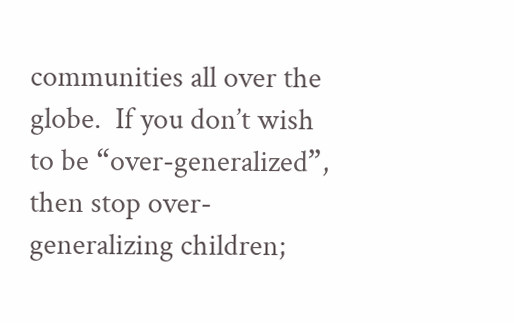communities all over the globe.  If you don’t wish to be “over-generalized”, then stop over-generalizing children;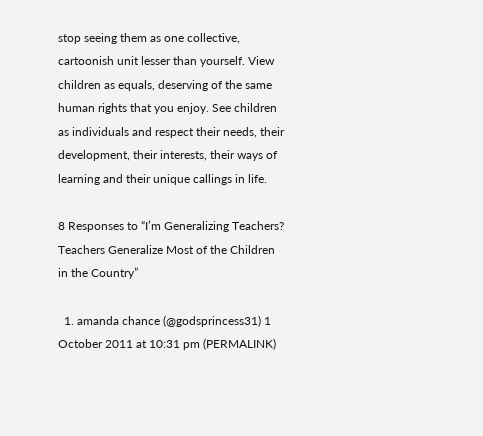stop seeing them as one collective, cartoonish unit lesser than yourself. View children as equals, deserving of the same human rights that you enjoy. See children as individuals and respect their needs, their development, their interests, their ways of learning and their unique callings in life.

8 Responses to “I’m Generalizing Teachers? Teachers Generalize Most of the Children in the Country”

  1. amanda chance (@godsprincess31) 1 October 2011 at 10:31 pm (PERMALINK)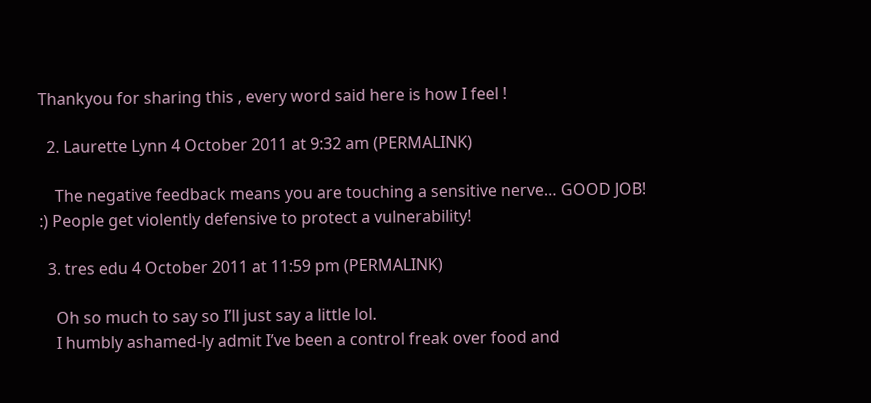Thankyou for sharing this , every word said here is how I feel !

  2. Laurette Lynn 4 October 2011 at 9:32 am (PERMALINK)

    The negative feedback means you are touching a sensitive nerve… GOOD JOB! :) People get violently defensive to protect a vulnerability!

  3. tres edu 4 October 2011 at 11:59 pm (PERMALINK)

    Oh so much to say so I’ll just say a little lol.
    I humbly ashamed-ly admit I’ve been a control freak over food and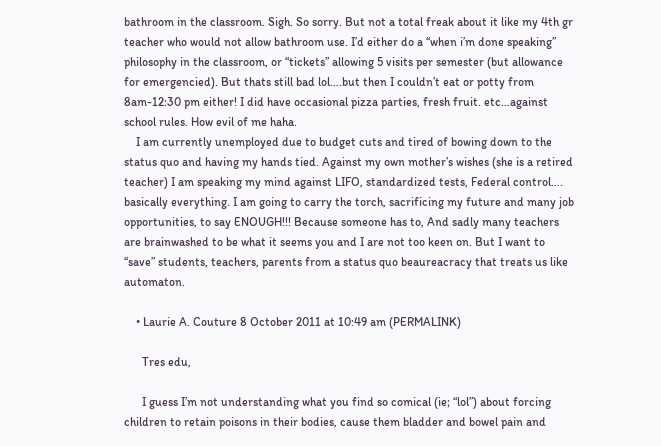bathroom in the classroom. Sigh. So sorry. But not a total freak about it like my 4th gr teacher who would not allow bathroom use. I’d either do a “when i’m done speaking” philosophy in the classroom, or “tickets” allowing 5 visits per semester (but allowance for emergencied). But thats still bad lol….but then I couldn’t eat or potty from 8am-12:30 pm either! I did have occasional pizza parties, fresh fruit. etc…against school rules. How evil of me haha.
    I am currently unemployed due to budget cuts and tired of bowing down to the status quo and having my hands tied. Against my own mother’s wishes (she is a retired teacher) I am speaking my mind against LIFO, standardized tests, Federal control…. basically everything. I am going to carry the torch, sacrificing my future and many job opportunities, to say ENOUGH!!! Because someone has to, And sadly many teachers are brainwashed to be what it seems you and I are not too keen on. But I want to “save” students, teachers, parents from a status quo beaureacracy that treats us like automaton.

    • Laurie A. Couture 8 October 2011 at 10:49 am (PERMALINK)

      Tres edu,

      I guess I’m not understanding what you find so comical (ie; “lol”) about forcing children to retain poisons in their bodies, cause them bladder and bowel pain and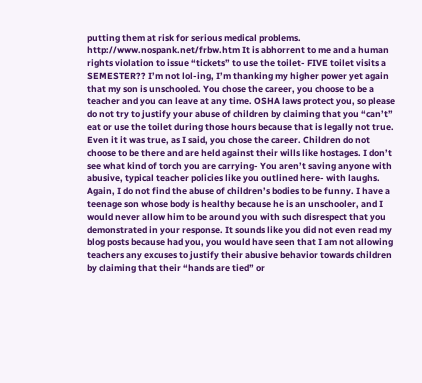putting them at risk for serious medical problems. http://www.nospank.net/frbw.htm It is abhorrent to me and a human rights violation to issue “tickets” to use the toilet- FIVE toilet visits a SEMESTER?? I’m not lol-ing, I’m thanking my higher power yet again that my son is unschooled. You chose the career, you choose to be a teacher and you can leave at any time. OSHA laws protect you, so please do not try to justify your abuse of children by claiming that you “can’t” eat or use the toilet during those hours because that is legally not true. Even it it was true, as I said, you chose the career. Children do not choose to be there and are held against their wills like hostages. I don’t see what kind of torch you are carrying- You aren’t saving anyone with abusive, typical teacher policies like you outlined here- with laughs. Again, I do not find the abuse of children’s bodies to be funny. I have a teenage son whose body is healthy because he is an unschooler, and I would never allow him to be around you with such disrespect that you demonstrated in your response. It sounds like you did not even read my blog posts because had you, you would have seen that I am not allowing teachers any excuses to justify their abusive behavior towards children by claiming that their “hands are tied” or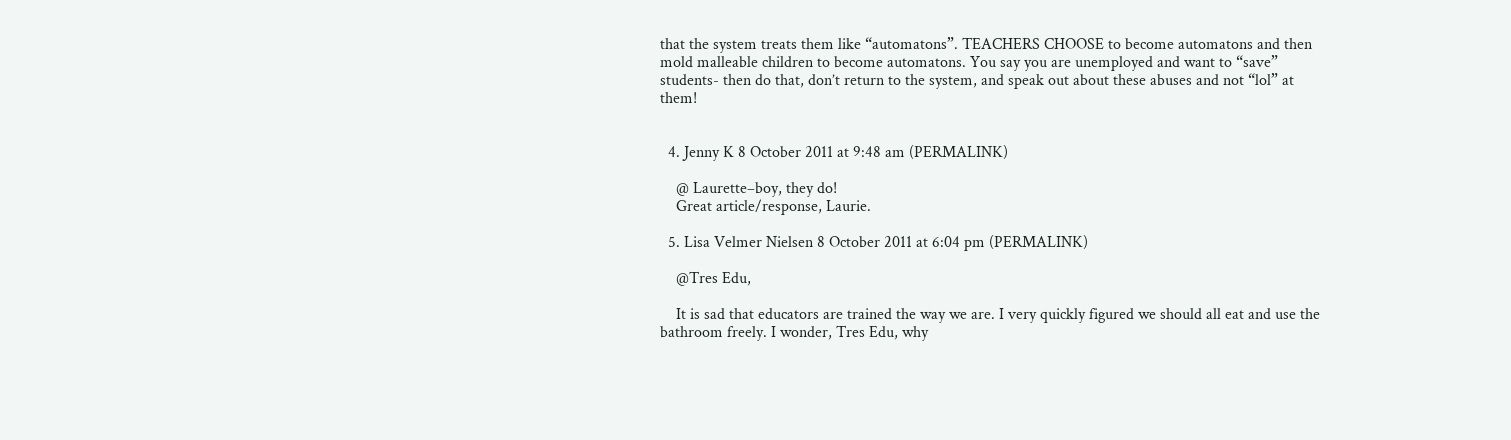that the system treats them like “automatons”. TEACHERS CHOOSE to become automatons and then mold malleable children to become automatons. You say you are unemployed and want to “save” students- then do that, don’t return to the system, and speak out about these abuses and not “lol” at them!


  4. Jenny K 8 October 2011 at 9:48 am (PERMALINK)

    @ Laurette–boy, they do!
    Great article/response, Laurie.

  5. Lisa Velmer Nielsen 8 October 2011 at 6:04 pm (PERMALINK)

    @Tres Edu,

    It is sad that educators are trained the way we are. I very quickly figured we should all eat and use the bathroom freely. I wonder, Tres Edu, why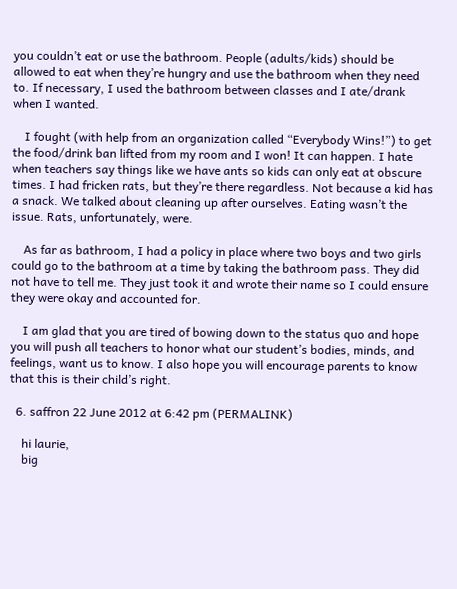you couldn’t eat or use the bathroom. People (adults/kids) should be allowed to eat when they’re hungry and use the bathroom when they need to. If necessary, I used the bathroom between classes and I ate/drank when I wanted.

    I fought (with help from an organization called “Everybody Wins!”) to get the food/drink ban lifted from my room and I won! It can happen. I hate when teachers say things like we have ants so kids can only eat at obscure times. I had fricken rats, but they’re there regardless. Not because a kid has a snack. We talked about cleaning up after ourselves. Eating wasn’t the issue. Rats, unfortunately, were.

    As far as bathroom, I had a policy in place where two boys and two girls could go to the bathroom at a time by taking the bathroom pass. They did not have to tell me. They just took it and wrote their name so I could ensure they were okay and accounted for.

    I am glad that you are tired of bowing down to the status quo and hope you will push all teachers to honor what our student’s bodies, minds, and feelings, want us to know. I also hope you will encourage parents to know that this is their child’s right.

  6. saffron 22 June 2012 at 6:42 pm (PERMALINK)

    hi laurie,
    big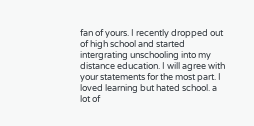fan of yours. I recently dropped out of high school and started intergrating unschooling into my distance education. I will agree with your statements for the most part. I loved learning but hated school. a lot of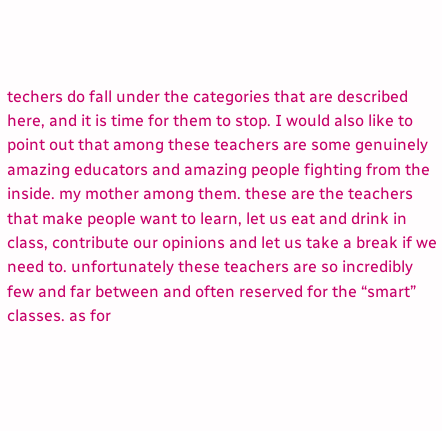techers do fall under the categories that are described here, and it is time for them to stop. I would also like to point out that among these teachers are some genuinely amazing educators and amazing people fighting from the inside. my mother among them. these are the teachers that make people want to learn, let us eat and drink in class, contribute our opinions and let us take a break if we need to. unfortunately these teachers are so incredibly few and far between and often reserved for the “smart” classes. as for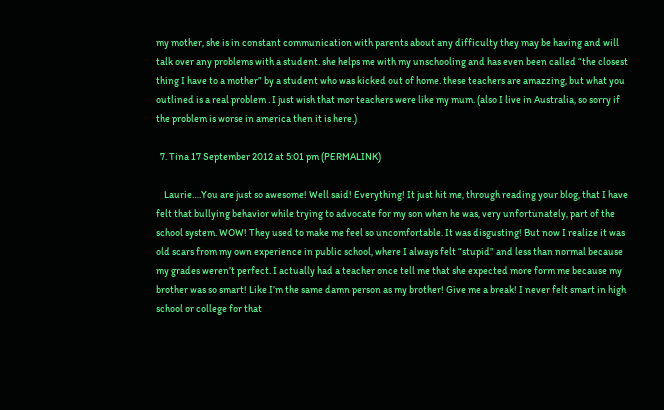my mother, she is in constant communication with parents about any difficulty they may be having and will talk over any problems with a student. she helps me with my unschooling and has even been called “the closest thing I have to a mother” by a student who was kicked out of home. these teachers are amazzing, but what you outlined is a real problem . I just wish that mor teachers were like my mum. (also I live in Australia, so sorry if the problem is worse in america then it is here.)

  7. Tina 17 September 2012 at 5:01 pm (PERMALINK)

    Laurie….You are just so awesome! Well said! Everything! It just hit me, through reading your blog, that I have felt that bullying behavior while trying to advocate for my son when he was, very unfortunately, part of the school system. WOW! They used to make me feel so uncomfortable. It was disgusting! But now I realize it was old scars from my own experience in public school, where I always felt “stupid” and less than normal because my grades weren’t perfect. I actually had a teacher once tell me that she expected more form me because my brother was so smart! Like I’m the same damn person as my brother! Give me a break! I never felt smart in high school or college for that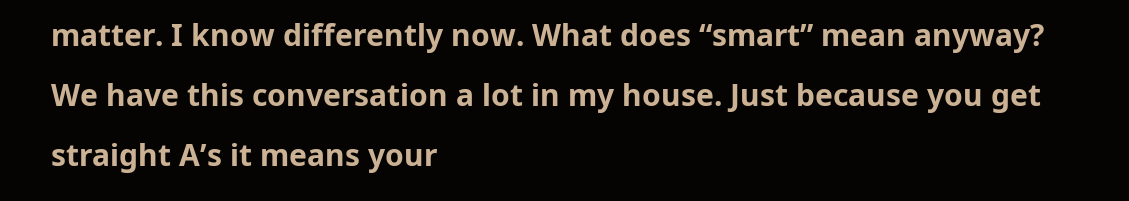matter. I know differently now. What does “smart” mean anyway? We have this conversation a lot in my house. Just because you get straight A’s it means your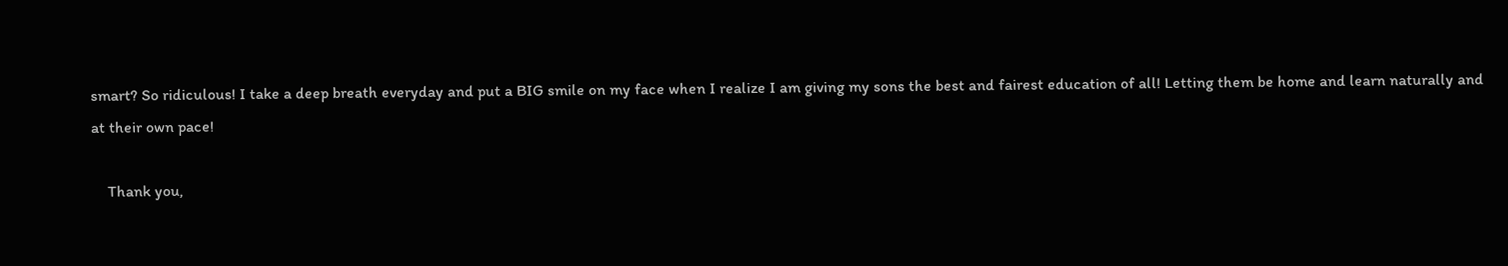smart? So ridiculous! I take a deep breath everyday and put a BIG smile on my face when I realize I am giving my sons the best and fairest education of all! Letting them be home and learn naturally and at their own pace!

    Thank you,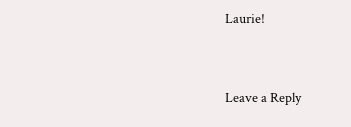Laurie!


Leave a Reply